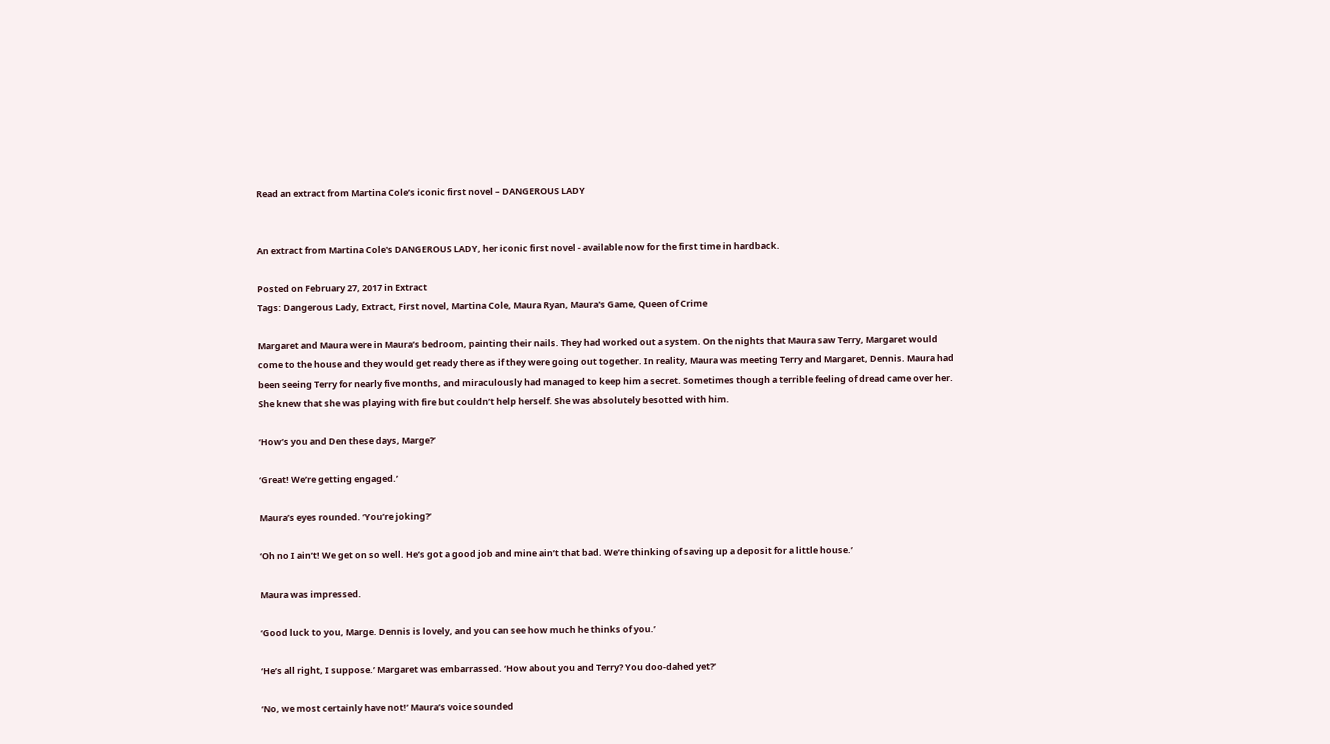Read an extract from Martina Cole’s iconic first novel – DANGEROUS LADY


An extract from Martina Cole's DANGEROUS LADY, her iconic first novel - available now for the first time in hardback.

Posted on February 27, 2017 in Extract
Tags: Dangerous Lady, Extract, First novel, Martina Cole, Maura Ryan, Maura's Game, Queen of Crime

Margaret and Maura were in Maura’s bedroom, painting their nails. They had worked out a system. On the nights that Maura saw Terry, Margaret would come to the house and they would get ready there as if they were going out together. In reality, Maura was meeting Terry and Margaret, Dennis. Maura had been seeing Terry for nearly five months, and miraculously had managed to keep him a secret. Sometimes though a terrible feeling of dread came over her. She knew that she was playing with fire but couldn’t help herself. She was absolutely besotted with him.

‘How’s you and Den these days, Marge?’

‘Great! We’re getting engaged.’

Maura’s eyes rounded. ‘You’re joking?’

‘Oh no I ain’t! We get on so well. He’s got a good job and mine ain’t that bad. We’re thinking of saving up a deposit for a little house.’

Maura was impressed.

‘Good luck to you, Marge. Dennis is lovely, and you can see how much he thinks of you.’

‘He’s all right, I suppose.’ Margaret was embarrassed. ‘How about you and Terry? You doo-dahed yet?’

‘No, we most certainly have not!’ Maura’s voice sounded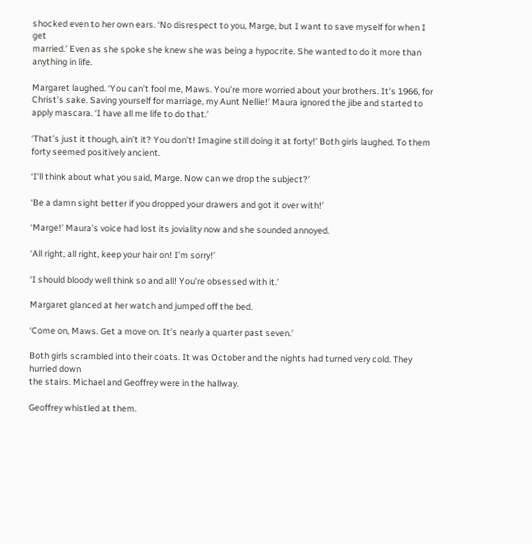shocked even to her own ears. ‘No disrespect to you, Marge, but I want to save myself for when I get
married.’ Even as she spoke she knew she was being a hypocrite. She wanted to do it more than anything in life.

Margaret laughed. ‘You can’t fool me, Maws. You’re more worried about your brothers. It’s 1966, for Christ’s sake. Saving yourself for marriage, my Aunt Nellie!’ Maura ignored the jibe and started to apply mascara. ‘I have all me life to do that.’

‘That’s just it though, ain’t it? You don’t! Imagine still doing it at forty!’ Both girls laughed. To them forty seemed positively ancient.

‘I’ll think about what you said, Marge. Now can we drop the subject?’

‘Be a damn sight better if you dropped your drawers and got it over with!’

‘Marge!’ Maura’s voice had lost its joviality now and she sounded annoyed.

‘All right, all right, keep your hair on! I’m sorry!’

‘I should bloody well think so and all! You’re obsessed with it.’

Margaret glanced at her watch and jumped off the bed.

‘Come on, Maws. Get a move on. It’s nearly a quarter past seven.’

Both girls scrambled into their coats. It was October and the nights had turned very cold. They hurried down
the stairs. Michael and Geoffrey were in the hallway.

Geoffrey whistled at them.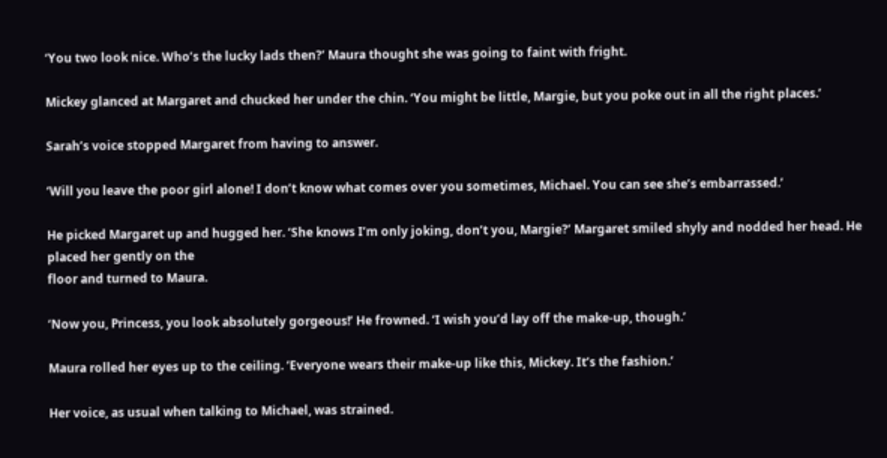‘You two look nice. Who’s the lucky lads then?’ Maura thought she was going to faint with fright.

Mickey glanced at Margaret and chucked her under the chin. ‘You might be little, Margie, but you poke out in all the right places.’

Sarah’s voice stopped Margaret from having to answer.

‘Will you leave the poor girl alone! I don’t know what comes over you sometimes, Michael. You can see she’s embarrassed.’

He picked Margaret up and hugged her. ‘She knows I’m only joking, don’t you, Margie?’ Margaret smiled shyly and nodded her head. He placed her gently on the
floor and turned to Maura.

‘Now you, Princess, you look absolutely gorgeous!’ He frowned. ‘I wish you’d lay off the make-up, though.’

Maura rolled her eyes up to the ceiling. ‘Everyone wears their make-up like this, Mickey. It’s the fashion.’

Her voice, as usual when talking to Michael, was strained.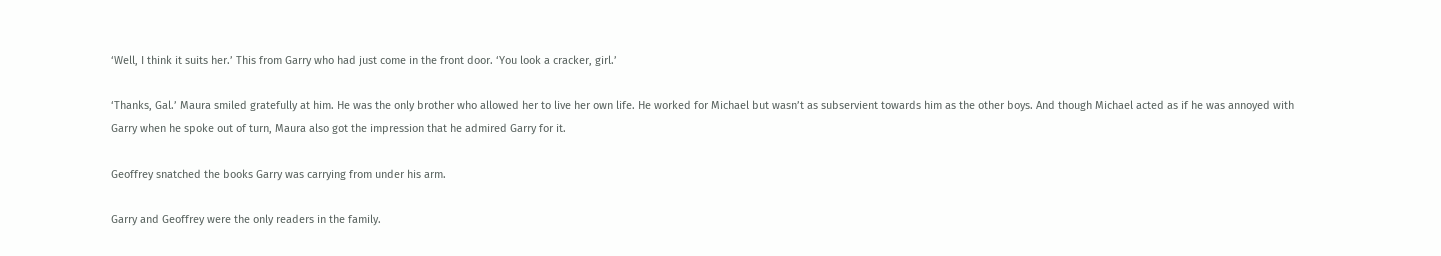‘Well, I think it suits her.’ This from Garry who had just come in the front door. ‘You look a cracker, girl.’

‘Thanks, Gal.’ Maura smiled gratefully at him. He was the only brother who allowed her to live her own life. He worked for Michael but wasn’t as subservient towards him as the other boys. And though Michael acted as if he was annoyed with Garry when he spoke out of turn, Maura also got the impression that he admired Garry for it.

Geoffrey snatched the books Garry was carrying from under his arm.

Garry and Geoffrey were the only readers in the family.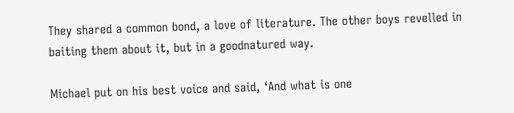They shared a common bond, a love of literature. The other boys revelled in baiting them about it, but in a goodnatured way.

Michael put on his best voice and said, ‘And what is one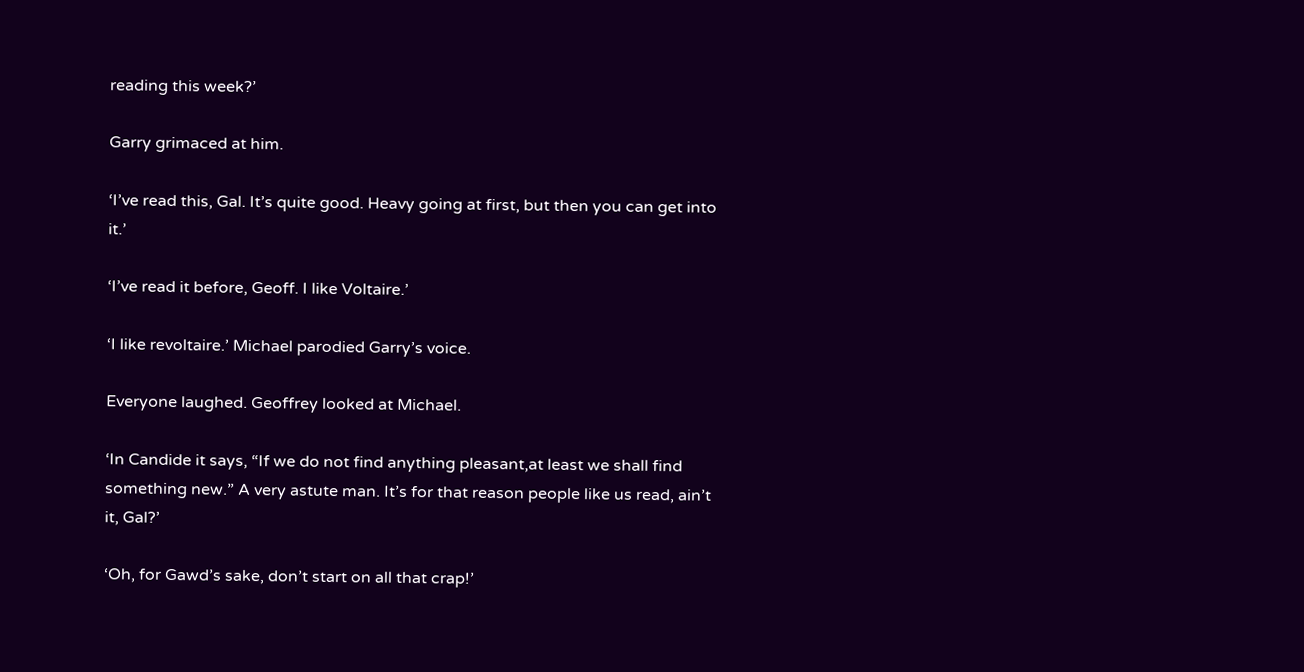reading this week?’

Garry grimaced at him.

‘I’ve read this, Gal. It’s quite good. Heavy going at first, but then you can get into it.’

‘I’ve read it before, Geoff. I like Voltaire.’

‘I like revoltaire.’ Michael parodied Garry’s voice.

Everyone laughed. Geoffrey looked at Michael.

‘In Candide it says, “If we do not find anything pleasant,at least we shall find something new.” A very astute man. It’s for that reason people like us read, ain’t it, Gal?’

‘Oh, for Gawd’s sake, don’t start on all that crap!’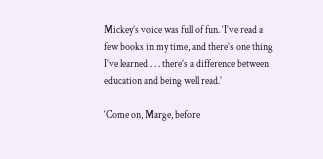Mickey’s voice was full of fun. ‘I’ve read a few books in my time, and there’s one thing I’ve learned . . . there’s a difference between education and being well read.’

‘Come on, Marge, before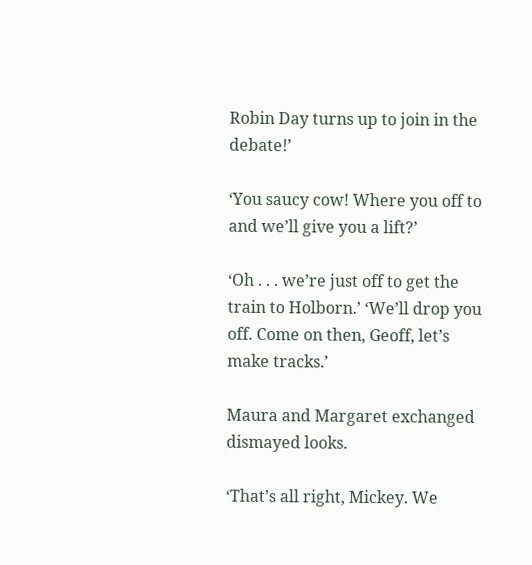Robin Day turns up to join in the debate!’

‘You saucy cow! Where you off to and we’ll give you a lift?’

‘Oh . . . we’re just off to get the train to Holborn.’ ‘We’ll drop you off. Come on then, Geoff, let’s make tracks.’

Maura and Margaret exchanged dismayed looks.

‘That’s all right, Mickey. We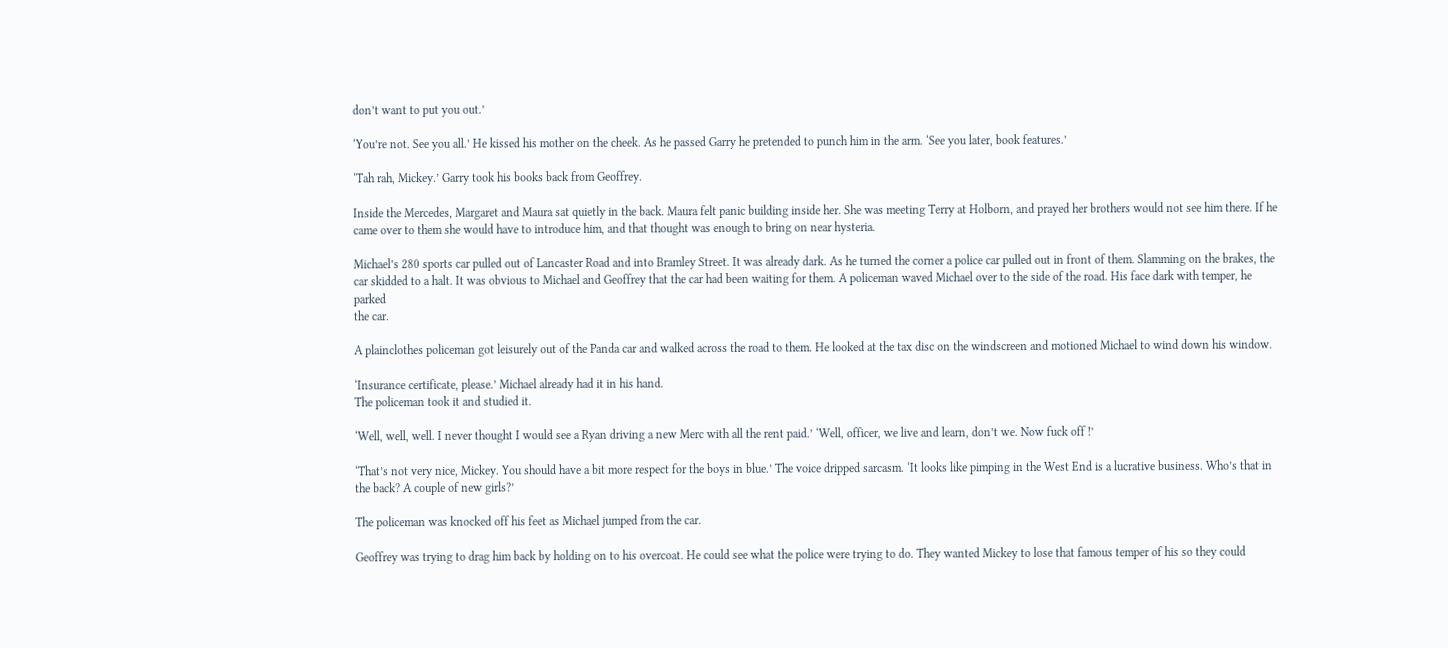don’t want to put you out.’

‘You’re not. See you all.’ He kissed his mother on the cheek. As he passed Garry he pretended to punch him in the arm. ‘See you later, book features.’

‘Tah rah, Mickey.’ Garry took his books back from Geoffrey.

Inside the Mercedes, Margaret and Maura sat quietly in the back. Maura felt panic building inside her. She was meeting Terry at Holborn, and prayed her brothers would not see him there. If he came over to them she would have to introduce him, and that thought was enough to bring on near hysteria.

Michael’s 280 sports car pulled out of Lancaster Road and into Bramley Street. It was already dark. As he turned the corner a police car pulled out in front of them. Slamming on the brakes, the car skidded to a halt. It was obvious to Michael and Geoffrey that the car had been waiting for them. A policeman waved Michael over to the side of the road. His face dark with temper, he parked
the car.

A plainclothes policeman got leisurely out of the Panda car and walked across the road to them. He looked at the tax disc on the windscreen and motioned Michael to wind down his window.

‘Insurance certificate, please.’ Michael already had it in his hand.
The policeman took it and studied it.

‘Well, well, well. I never thought I would see a Ryan driving a new Merc with all the rent paid.’ ‘Well, officer, we live and learn, don’t we. Now fuck off !’

‘That’s not very nice, Mickey. You should have a bit more respect for the boys in blue.’ The voice dripped sarcasm. ‘It looks like pimping in the West End is a lucrative business. Who’s that in the back? A couple of new girls?’

The policeman was knocked off his feet as Michael jumped from the car.

Geoffrey was trying to drag him back by holding on to his overcoat. He could see what the police were trying to do. They wanted Mickey to lose that famous temper of his so they could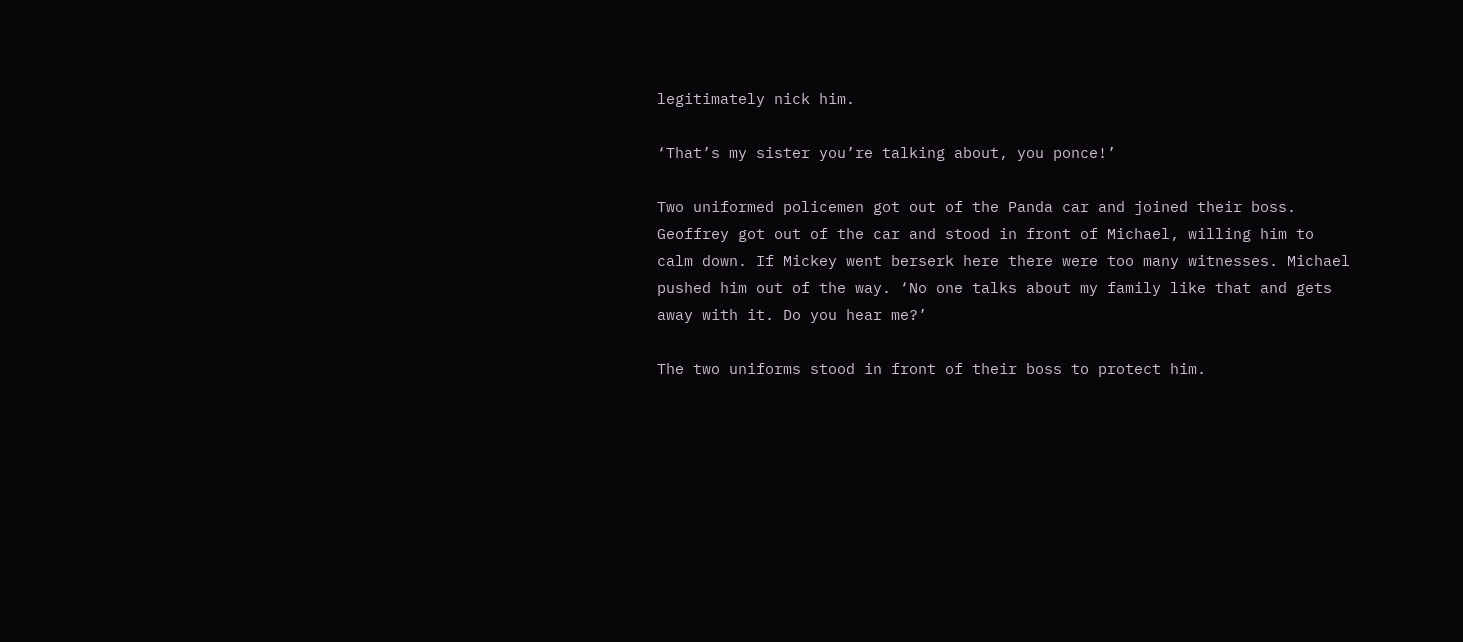legitimately nick him.

‘That’s my sister you’re talking about, you ponce!’

Two uniformed policemen got out of the Panda car and joined their boss. Geoffrey got out of the car and stood in front of Michael, willing him to calm down. If Mickey went berserk here there were too many witnesses. Michael pushed him out of the way. ‘No one talks about my family like that and gets away with it. Do you hear me?’

The two uniforms stood in front of their boss to protect him.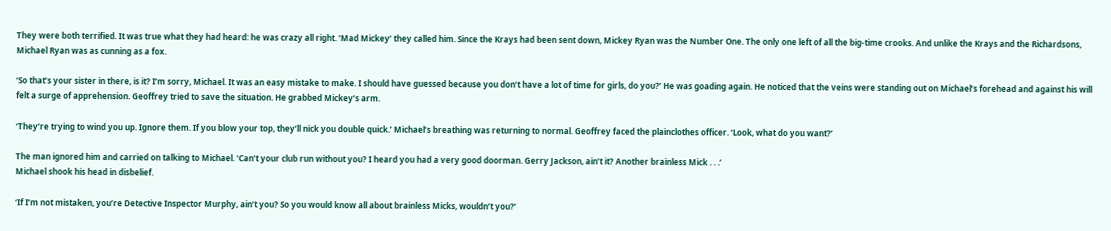They were both terrified. It was true what they had heard: he was crazy all right. ‘Mad Mickey’ they called him. Since the Krays had been sent down, Mickey Ryan was the Number One. The only one left of all the big-time crooks. And unlike the Krays and the Richardsons, Michael Ryan was as cunning as a fox.

‘So that’s your sister in there, is it? I’m sorry, Michael. It was an easy mistake to make. I should have guessed because you don’t have a lot of time for girls, do you?’ He was goading again. He noticed that the veins were standing out on Michael’s forehead and against his will felt a surge of apprehension. Geoffrey tried to save the situation. He grabbed Mickey’s arm.

‘They’re trying to wind you up. Ignore them. If you blow your top, they’ll nick you double quick.’ Michael’s breathing was returning to normal. Geoffrey faced the plainclothes officer. ‘Look, what do you want?’

The man ignored him and carried on talking to Michael. ‘Can’t your club run without you? I heard you had a very good doorman. Gerry Jackson, ain’t it? Another brainless Mick . . .’
Michael shook his head in disbelief.

‘If I’m not mistaken, you’re Detective Inspector Murphy, ain’t you? So you would know all about brainless Micks, wouldn’t you?’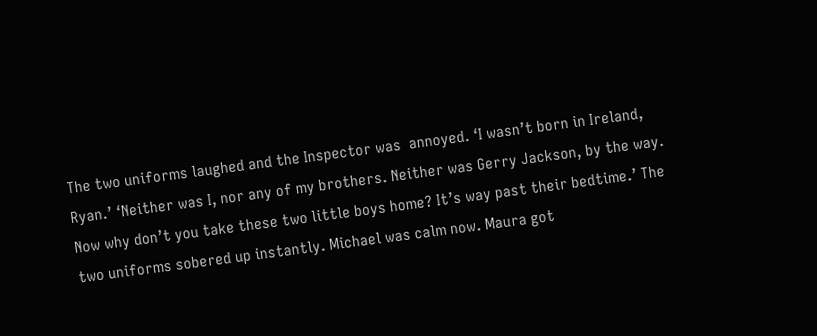The two uniforms laughed and the Inspector was  annoyed. ‘I wasn’t born in Ireland, Ryan.’ ‘Neither was I, nor any of my brothers. Neither was Gerry Jackson, by the way. Now why don’t you take these two little boys home? It’s way past their bedtime.’ The two uniforms sobered up instantly. Michael was calm now. Maura got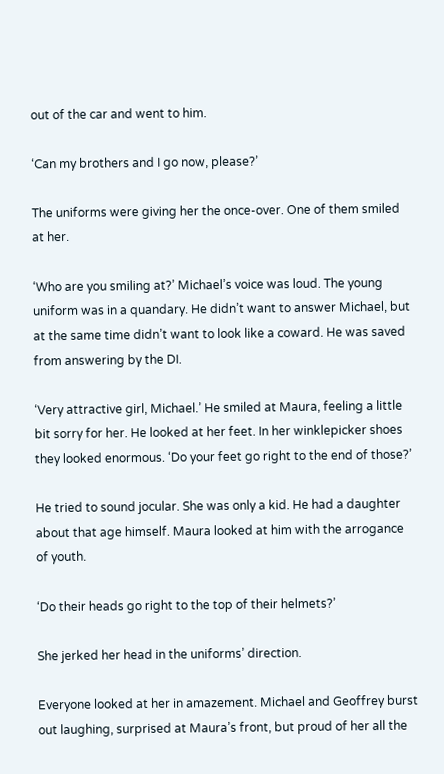out of the car and went to him.

‘Can my brothers and I go now, please?’

The uniforms were giving her the once-over. One of them smiled at her.

‘Who are you smiling at?’ Michael’s voice was loud. The young uniform was in a quandary. He didn’t want to answer Michael, but at the same time didn’t want to look like a coward. He was saved from answering by the DI.

‘Very attractive girl, Michael.’ He smiled at Maura, feeling a little bit sorry for her. He looked at her feet. In her winklepicker shoes they looked enormous. ‘Do your feet go right to the end of those?’

He tried to sound jocular. She was only a kid. He had a daughter about that age himself. Maura looked at him with the arrogance of youth.

‘Do their heads go right to the top of their helmets?’

She jerked her head in the uniforms’ direction.

Everyone looked at her in amazement. Michael and Geoffrey burst out laughing, surprised at Maura’s front, but proud of her all the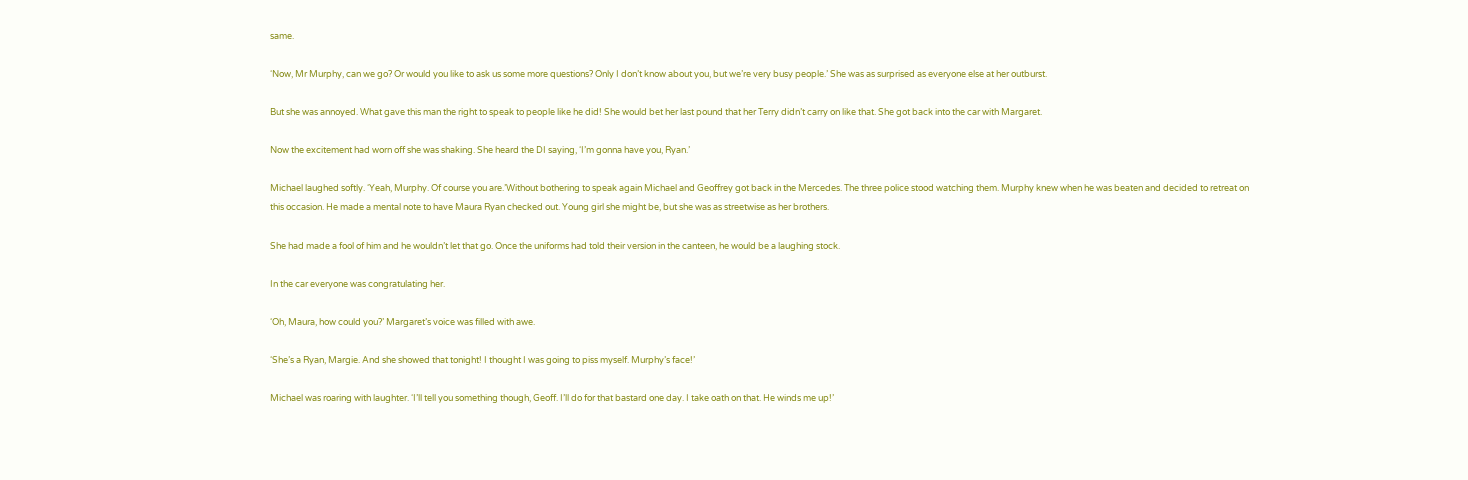same.

‘Now, Mr Murphy, can we go? Or would you like to ask us some more questions? Only I don’t know about you, but we’re very busy people.’ She was as surprised as everyone else at her outburst.

But she was annoyed. What gave this man the right to speak to people like he did! She would bet her last pound that her Terry didn’t carry on like that. She got back into the car with Margaret.

Now the excitement had worn off she was shaking. She heard the DI saying, ‘I’m gonna have you, Ryan.’

Michael laughed softly. ‘Yeah, Murphy. Of course you are.’Without bothering to speak again Michael and Geoffrey got back in the Mercedes. The three police stood watching them. Murphy knew when he was beaten and decided to retreat on this occasion. He made a mental note to have Maura Ryan checked out. Young girl she might be, but she was as streetwise as her brothers.

She had made a fool of him and he wouldn’t let that go. Once the uniforms had told their version in the canteen, he would be a laughing stock.

In the car everyone was congratulating her.

‘Oh, Maura, how could you?’ Margaret’s voice was filled with awe.

‘She’s a Ryan, Margie. And she showed that tonight! I thought I was going to piss myself. Murphy’s face!’

Michael was roaring with laughter. ‘I’ll tell you something though, Geoff. I’ll do for that bastard one day. I take oath on that. He winds me up!’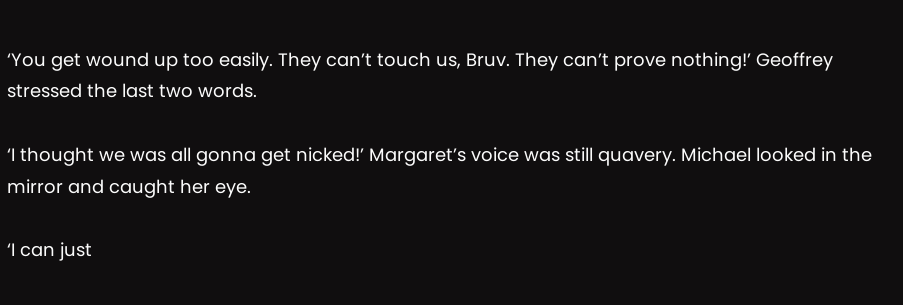‘You get wound up too easily. They can’t touch us, Bruv. They can’t prove nothing!’ Geoffrey stressed the last two words.

‘I thought we was all gonna get nicked!’ Margaret’s voice was still quavery. Michael looked in the mirror and caught her eye.

‘I can just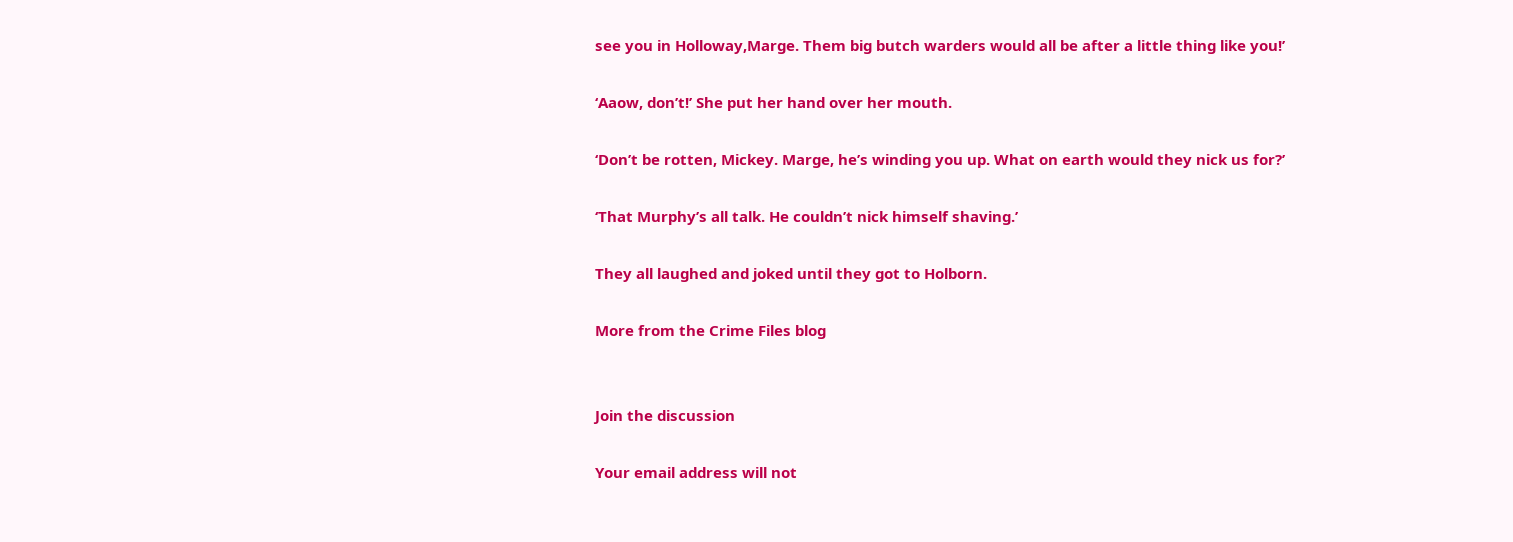see you in Holloway,Marge. Them big butch warders would all be after a little thing like you!’

‘Aaow, don’t!’ She put her hand over her mouth.

‘Don’t be rotten, Mickey. Marge, he’s winding you up. What on earth would they nick us for?’

‘That Murphy’s all talk. He couldn’t nick himself shaving.’

They all laughed and joked until they got to Holborn.

More from the Crime Files blog


Join the discussion

Your email address will not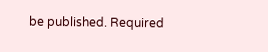be published. Required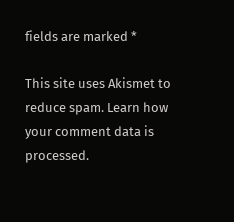fields are marked *

This site uses Akismet to reduce spam. Learn how your comment data is processed.